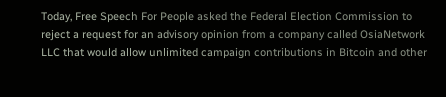Today, Free Speech For People asked the Federal Election Commission to reject a request for an advisory opinion from a company called OsiaNetwork LLC that would allow unlimited campaign contributions in Bitcoin and other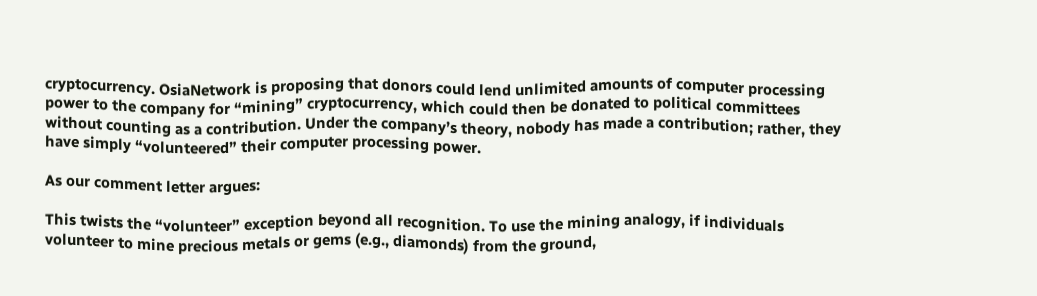cryptocurrency. OsiaNetwork is proposing that donors could lend unlimited amounts of computer processing power to the company for “mining” cryptocurrency, which could then be donated to political committees without counting as a contribution. Under the company’s theory, nobody has made a contribution; rather, they have simply “volunteered” their computer processing power.

As our comment letter argues:

This twists the “volunteer” exception beyond all recognition. To use the mining analogy, if individuals volunteer to mine precious metals or gems (e.g., diamonds) from the ground,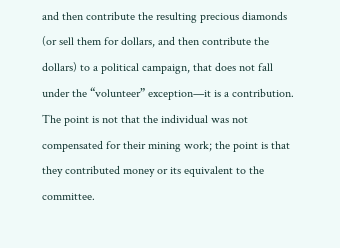and then contribute the resulting precious diamonds (or sell them for dollars, and then contribute the dollars) to a political campaign, that does not fall under the “volunteer” exception—it is a contribution. The point is not that the individual was not compensated for their mining work; the point is that they contributed money or its equivalent to the committee.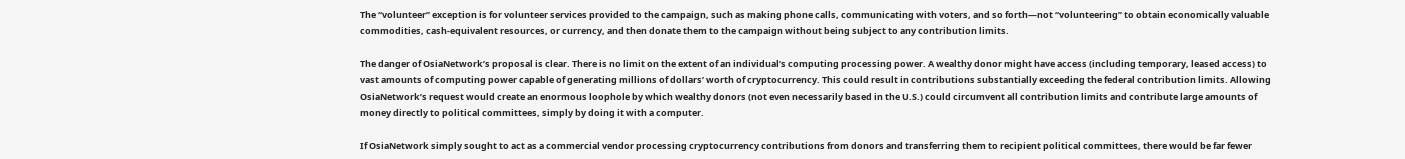The “volunteer” exception is for volunteer services provided to the campaign, such as making phone calls, communicating with voters, and so forth—not “volunteering” to obtain economically valuable commodities, cash-equivalent resources, or currency, and then donate them to the campaign without being subject to any contribution limits.

The danger of OsiaNetwork’s proposal is clear. There is no limit on the extent of an individual’s computing processing power. A wealthy donor might have access (including temporary, leased access) to vast amounts of computing power capable of generating millions of dollars’ worth of cryptocurrency. This could result in contributions substantially exceeding the federal contribution limits. Allowing OsiaNetwork’s request would create an enormous loophole by which wealthy donors (not even necessarily based in the U.S.) could circumvent all contribution limits and contribute large amounts of money directly to political committees, simply by doing it with a computer.

If OsiaNetwork simply sought to act as a commercial vendor processing cryptocurrency contributions from donors and transferring them to recipient political committees, there would be far fewer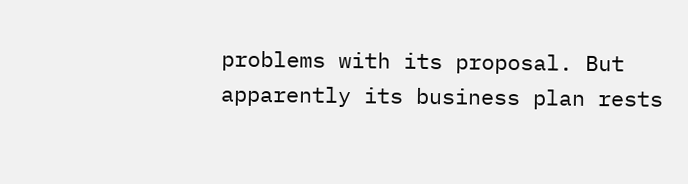problems with its proposal. But apparently its business plan rests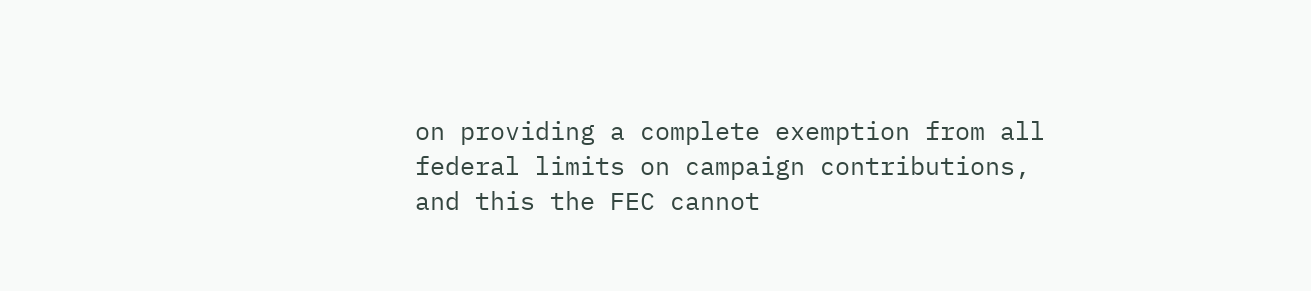on providing a complete exemption from all federal limits on campaign contributions, and this the FEC cannot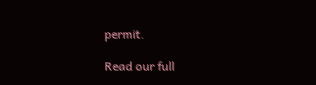permit.

Read our full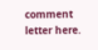comment letter here.